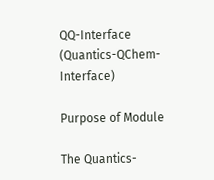QQ-Interface (Quantics-QChem-Interface)

Purpose of Module

The Quantics-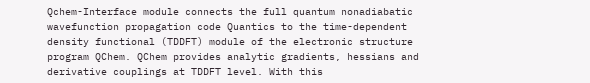Qchem-Interface module connects the full quantum nonadiabatic wavefunction propagation code Quantics to the time-dependent density functional (TDDFT) module of the electronic structure program QChem. QChem provides analytic gradients, hessians and derivative couplings at TDDFT level. With this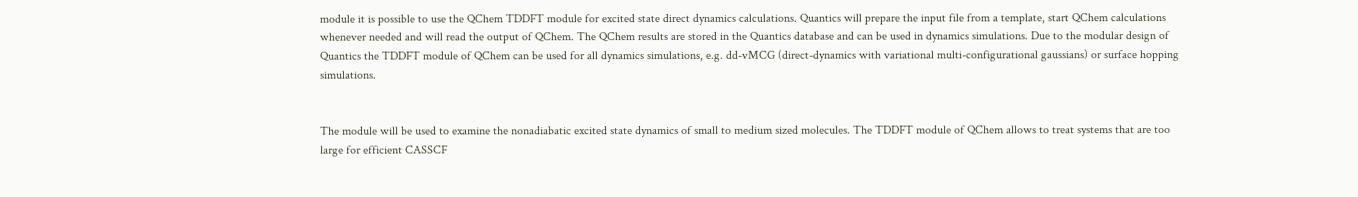module it is possible to use the QChem TDDFT module for excited state direct dynamics calculations. Quantics will prepare the input file from a template, start QChem calculations whenever needed and will read the output of QChem. The QChem results are stored in the Quantics database and can be used in dynamics simulations. Due to the modular design of Quantics the TDDFT module of QChem can be used for all dynamics simulations, e.g. dd-vMCG (direct-dynamics with variational multi-configurational gaussians) or surface hopping simulations.


The module will be used to examine the nonadiabatic excited state dynamics of small to medium sized molecules. The TDDFT module of QChem allows to treat systems that are too large for efficient CASSCF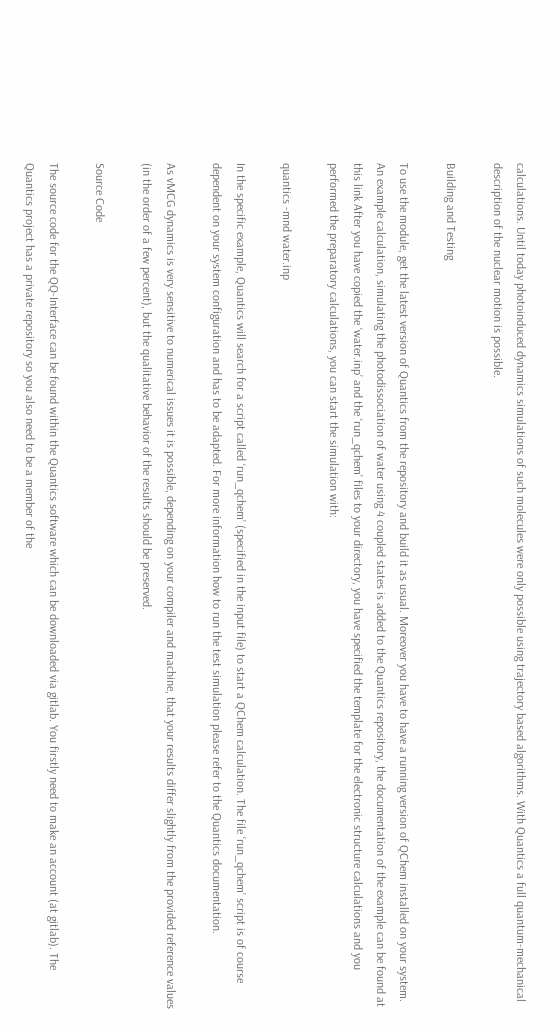calculations. Until today photoinduced dynamics simulations of such molecules were only possible using trajectory based algorithms. With Quantics a full quantum-mechanical description of the nuclear motion is possible.

Building and Testing

To use the module, get the latest version of Quantics from the repository and build it as usual. Moreover you have to have a running version of QChem installed on your system. An example calculation, simulating the photodissociation of water using 4 coupled states is added to the Quantics repository, the documentation of the example can be found at this link After you have copied the ‘water.inp’ and the ‘run_qchem’ files to your directory, you have specified the template for the electronic structure calculations and you performed the preparatory calculations, you can start the simulation with:

quantics -mnd water.inp

In the specific example, Quantics will search for a script called ‘run_qchem’ (specified in the input file) to start a QChem calculation. The file ‘run_qchem’ script is of course dependent on your system configuration and has to be adapted. For more information how to run the test simulation please refer to the Quantics documentation.

As vMCG dynamics is very sensitive to numerical issues it is possible, depending on your compiler and machine, that your results differ slightly from the provided reference values (in the order of a few percent), but the qualitative behavior of the results should be preserved.

Source Code

The source code for the QQ-Interface can be found within the Quantics software which can be downloaded via gitlab. You firstly need to make an account (at gitlab). The Quantics project has a private repository so you also need to be a member of the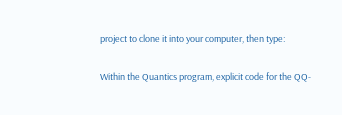project to clone it into your computer, then type:

Within the Quantics program, explicit code for the QQ-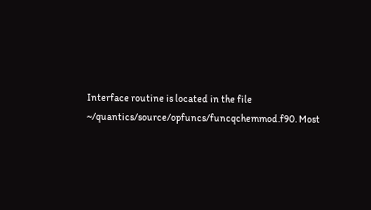Interface routine is located in the file ~/quantics/source/opfuncs/funcqchemmod.f90. Most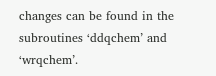changes can be found in the subroutines ‘ddqchem’ and ‘wrqchem’.